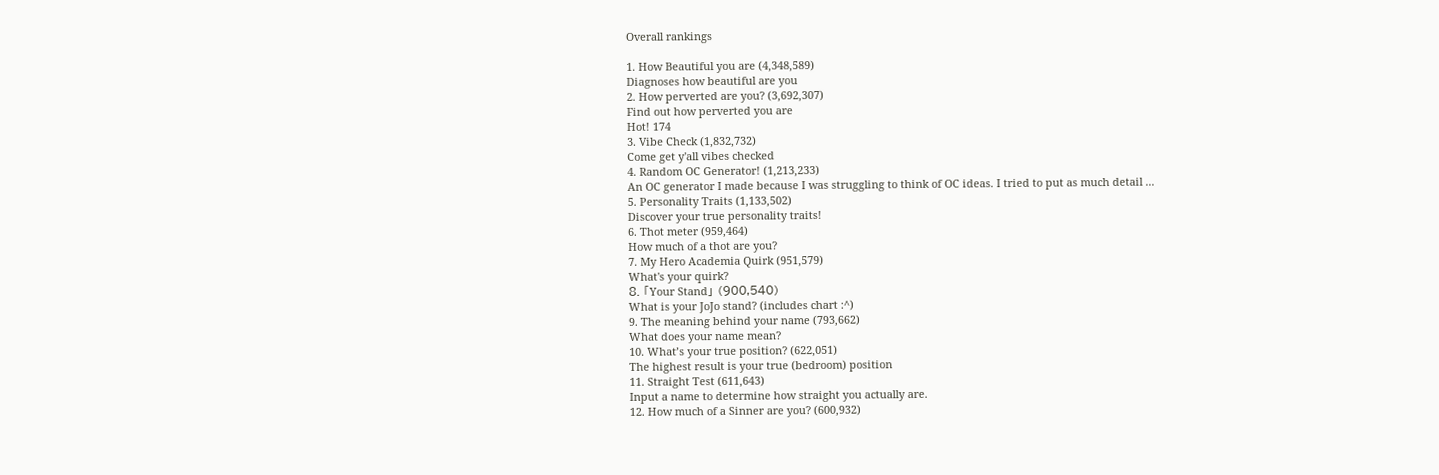Overall rankings

1. How Beautiful you are (4,348,589)
Diagnoses how beautiful are you
2. How perverted are you? (3,692,307)
Find out how perverted you are
Hot! 174
3. Vibe Check (1,832,732)
Come get y'all vibes checked
4. Random OC Generator! (1,213,233)
An OC generator I made because I was struggling to think of OC ideas. I tried to put as much detail ...
5. Personality Traits (1,133,502)
Discover your true personality traits!
6. Thot meter (959,464)
How much of a thot are you?
7. My Hero Academia Quirk (951,579)
What's your quirk?
8. 「Your Stand」 (900,540)
What is your JoJo stand? (includes chart :^)
9. The meaning behind your name (793,662)
What does your name mean?
10. What’s your true position? (622,051)
The highest result is your true (bedroom) position
11. Straight Test (611,643)
Input a name to determine how straight you actually are.
12. How much of a Sinner are you? (600,932)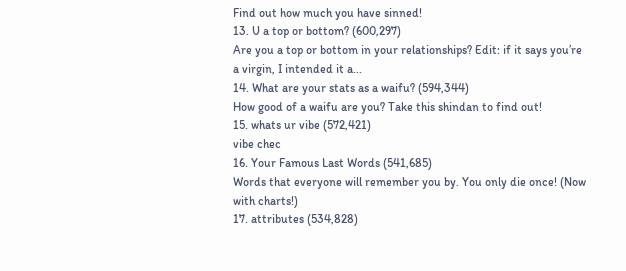Find out how much you have sinned!
13. U a top or bottom? (600,297)
Are you a top or bottom in your relationships? Edit: if it says you’re a virgin, I intended it a...
14. What are your stats as a waifu? (594,344)
How good of a waifu are you? Take this shindan to find out!
15. whats ur vibe (572,421)
vibe chec
16. Your Famous Last Words (541,685)
Words that everyone will remember you by. You only die once! (Now with charts!)
17. attributes (534,828)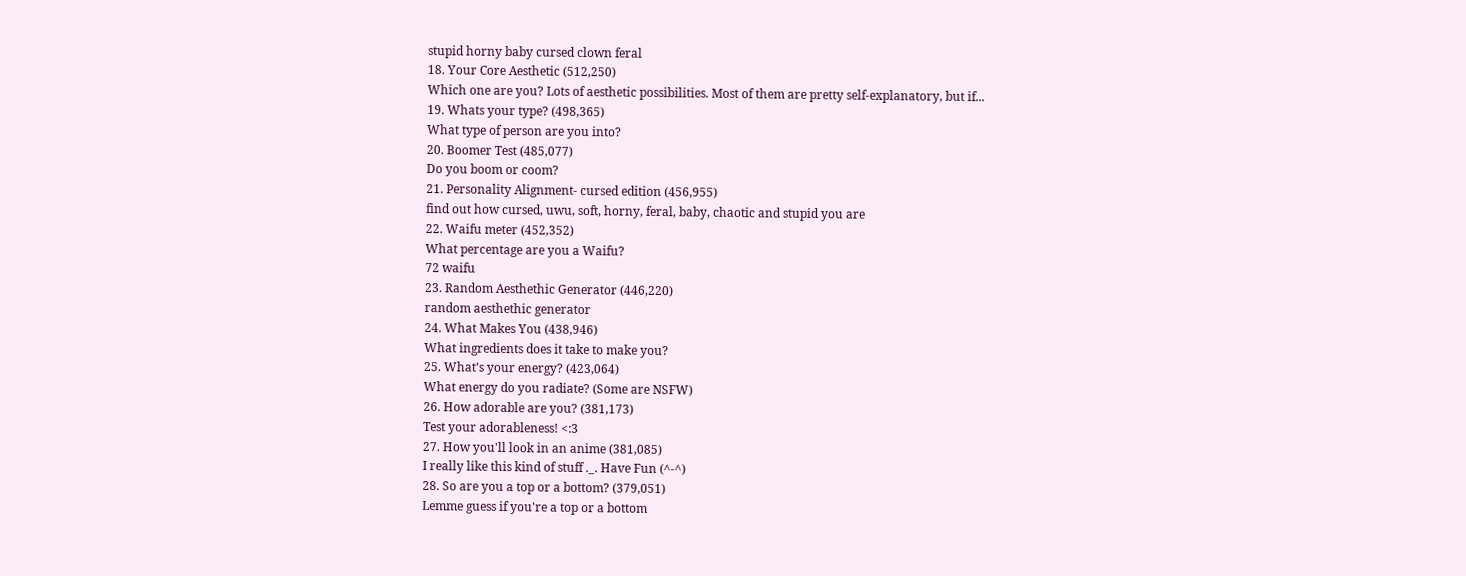stupid horny baby cursed clown feral
18. Your Core Aesthetic (512,250)
Which one are you? Lots of aesthetic possibilities. Most of them are pretty self-explanatory, but if...
19. Whats your type? (498,365)
What type of person are you into?
20. Boomer Test (485,077)
Do you boom or coom?
21. Personality Alignment- cursed edition (456,955)
find out how cursed, uwu, soft, horny, feral, baby, chaotic and stupid you are
22. Waifu meter (452,352)
What percentage are you a Waifu?
72 waifu
23. Random Aesthethic Generator (446,220)
random aesthethic generator
24. What Makes You (438,946)
What ingredients does it take to make you?
25. What’s your energy? (423,064)
What energy do you radiate? (Some are NSFW)
26. How adorable are you? (381,173)
Test your adorableness! <:3
27. How you'll look in an anime (381,085)
I really like this kind of stuff ._. Have Fun (^-^)
28. So are you a top or a bottom? (379,051)
Lemme guess if you're a top or a bottom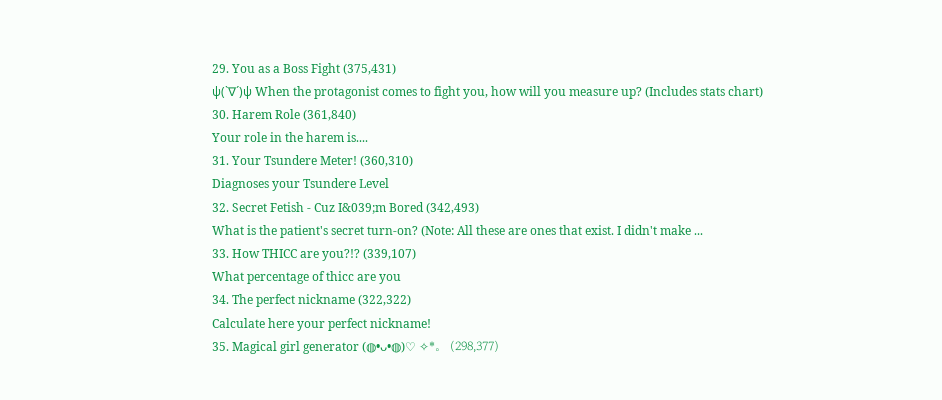29. You as a Boss Fight (375,431)
ψ(`∇´)ψ When the protagonist comes to fight you, how will you measure up? (Includes stats chart)
30. Harem Role (361,840)
Your role in the harem is....
31. Your Tsundere Meter! (360,310)
Diagnoses your Tsundere Level
32. Secret Fetish - Cuz I&039;m Bored (342,493)
What is the patient's secret turn-on? (Note: All these are ones that exist. I didn't make ...
33. How THICC are you?!? (339,107)
What percentage of thicc are you
34. The perfect nickname (322,322)
Calculate here your perfect nickname!
35. Magical girl generator (◍•ᴗ•◍)♡ ✧*。 (298,377)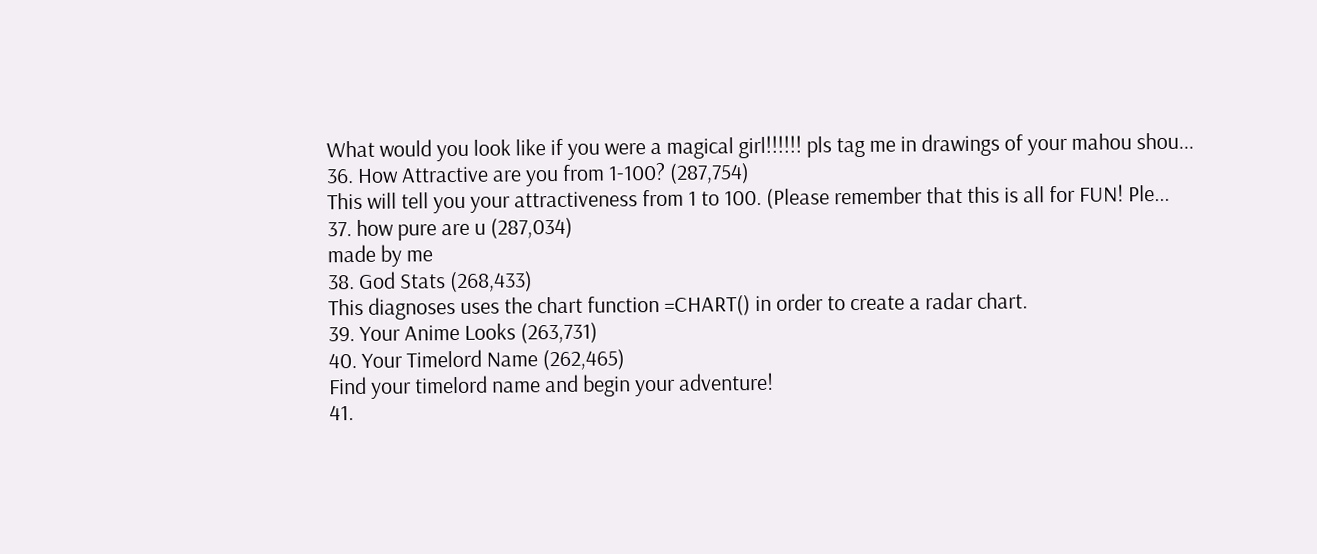What would you look like if you were a magical girl!!!!!! pls tag me in drawings of your mahou shou...
36. How Attractive are you from 1-100? (287,754)
This will tell you your attractiveness from 1 to 100. (Please remember that this is all for FUN! Ple...
37. how pure are u (287,034)
made by me
38. God Stats (268,433)
This diagnoses uses the chart function =CHART() in order to create a radar chart.
39. Your Anime Looks (263,731)
40. Your Timelord Name (262,465)
Find your timelord name and begin your adventure!
41.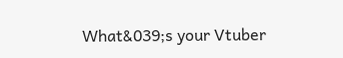What&039;s your Vtuber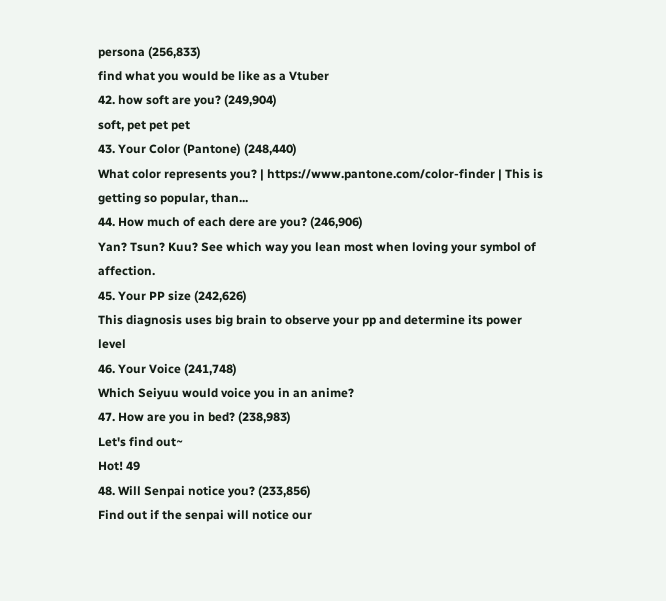persona (256,833)
find what you would be like as a Vtuber
42. how soft are you? (249,904)
soft, pet pet pet
43. Your Color (Pantone) (248,440)
What color represents you? | https://www.pantone.com/color-finder | This is getting so popular, than...
44. How much of each dere are you? (246,906)
Yan? Tsun? Kuu? See which way you lean most when loving your symbol of affection.
45. Your PP size (242,626)
This diagnosis uses big brain to observe your pp and determine its power level
46. Your Voice (241,748)
Which Seiyuu would voice you in an anime?
47. How are you in bed? (238,983)
Let's find out~
Hot! 49
48. Will Senpai notice you? (233,856)
Find out if the senpai will notice our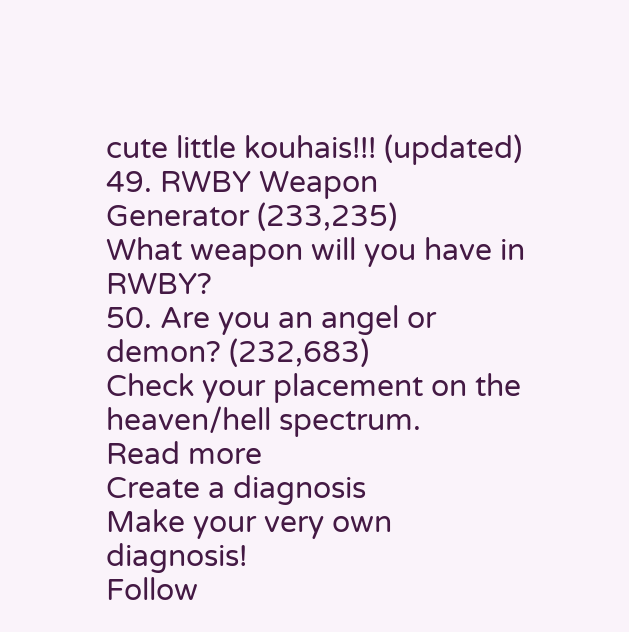cute little kouhais!!! (updated)
49. RWBY Weapon Generator (233,235)
What weapon will you have in RWBY?
50. Are you an angel or demon? (232,683)
Check your placement on the heaven/hell spectrum.
Read more
Create a diagnosis
Make your very own diagnosis!
Follow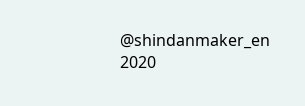@shindanmaker_en
2020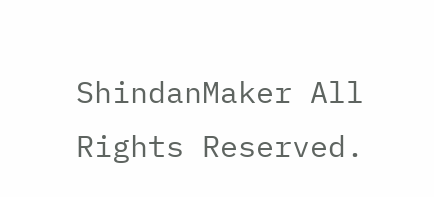ShindanMaker All Rights Reserved.